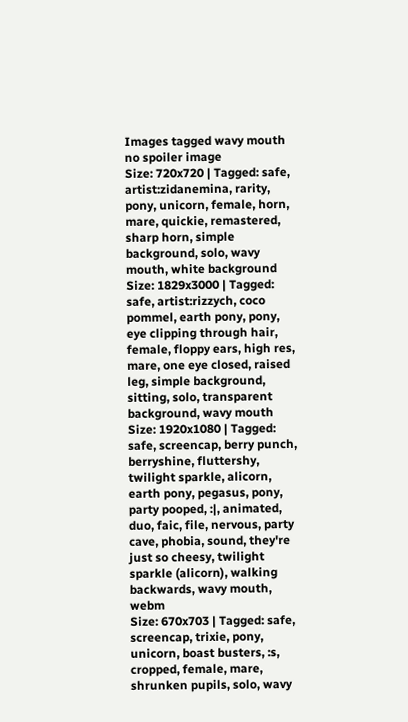Images tagged wavy mouth
no spoiler image
Size: 720x720 | Tagged: safe, artist:zidanemina, rarity, pony, unicorn, female, horn, mare, quickie, remastered, sharp horn, simple background, solo, wavy mouth, white background
Size: 1829x3000 | Tagged: safe, artist:rizzych, coco pommel, earth pony, pony, eye clipping through hair, female, floppy ears, high res, mare, one eye closed, raised leg, simple background, sitting, solo, transparent background, wavy mouth
Size: 1920x1080 | Tagged: safe, screencap, berry punch, berryshine, fluttershy, twilight sparkle, alicorn, earth pony, pegasus, pony, party pooped, :|, animated, duo, faic, file, nervous, party cave, phobia, sound, they're just so cheesy, twilight sparkle (alicorn), walking backwards, wavy mouth, webm
Size: 670x703 | Tagged: safe, screencap, trixie, pony, unicorn, boast busters, :s, cropped, female, mare, shrunken pupils, solo, wavy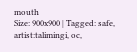mouth
Size: 900x900 | Tagged: safe, artist:talimingi, oc,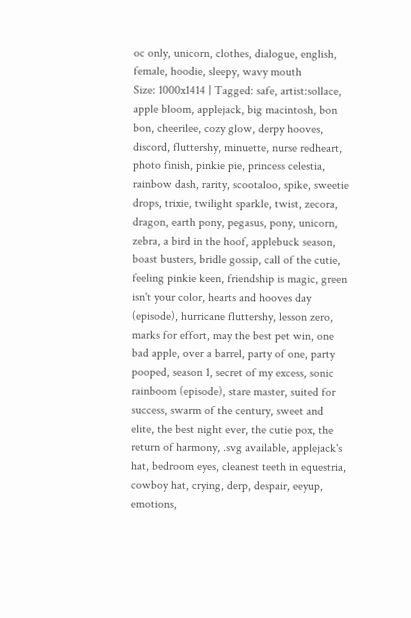oc only, unicorn, clothes, dialogue, english, female, hoodie, sleepy, wavy mouth
Size: 1000x1414 | Tagged: safe, artist:sollace, apple bloom, applejack, big macintosh, bon bon, cheerilee, cozy glow, derpy hooves, discord, fluttershy, minuette, nurse redheart, photo finish, pinkie pie, princess celestia, rainbow dash, rarity, scootaloo, spike, sweetie drops, trixie, twilight sparkle, twist, zecora, dragon, earth pony, pegasus, pony, unicorn, zebra, a bird in the hoof, applebuck season, boast busters, bridle gossip, call of the cutie, feeling pinkie keen, friendship is magic, green isn't your color, hearts and hooves day (episode), hurricane fluttershy, lesson zero, marks for effort, may the best pet win, one bad apple, over a barrel, party of one, party pooped, season 1, secret of my excess, sonic rainboom (episode), stare master, suited for success, swarm of the century, sweet and elite, the best night ever, the cutie pox, the return of harmony, .svg available, applejack's hat, bedroom eyes, cleanest teeth in equestria, cowboy hat, crying, derp, despair, eeyup, emotions,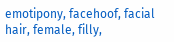emotipony, facehoof, facial hair, female, filly,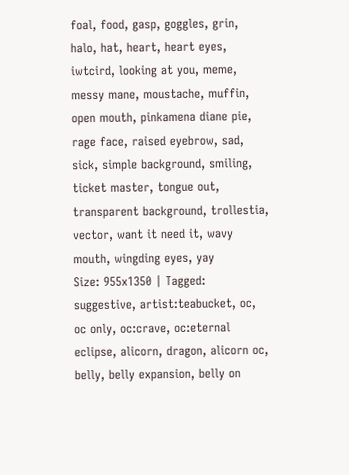foal, food, gasp, goggles, grin, halo, hat, heart, heart eyes, iwtcird, looking at you, meme, messy mane, moustache, muffin, open mouth, pinkamena diane pie, rage face, raised eyebrow, sad, sick, simple background, smiling, ticket master, tongue out, transparent background, trollestia, vector, want it need it, wavy mouth, wingding eyes, yay
Size: 955x1350 | Tagged: suggestive, artist:teabucket, oc, oc only, oc:crave, oc:eternal eclipse, alicorn, dragon, alicorn oc, belly, belly expansion, belly on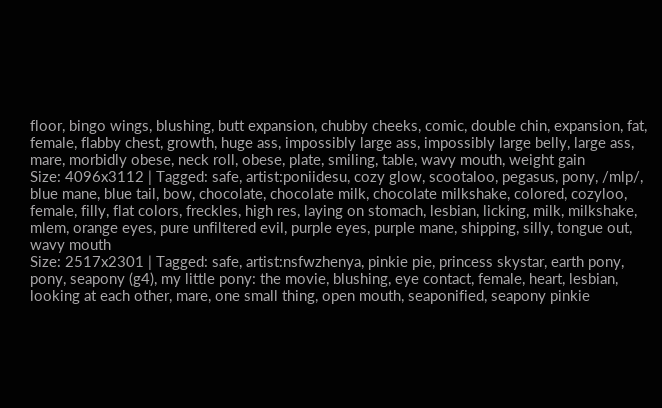floor, bingo wings, blushing, butt expansion, chubby cheeks, comic, double chin, expansion, fat, female, flabby chest, growth, huge ass, impossibly large ass, impossibly large belly, large ass, mare, morbidly obese, neck roll, obese, plate, smiling, table, wavy mouth, weight gain
Size: 4096x3112 | Tagged: safe, artist:poniidesu, cozy glow, scootaloo, pegasus, pony, /mlp/, blue mane, blue tail, bow, chocolate, chocolate milk, chocolate milkshake, colored, cozyloo, female, filly, flat colors, freckles, high res, laying on stomach, lesbian, licking, milk, milkshake, mlem, orange eyes, pure unfiltered evil, purple eyes, purple mane, shipping, silly, tongue out, wavy mouth
Size: 2517x2301 | Tagged: safe, artist:nsfwzhenya, pinkie pie, princess skystar, earth pony, pony, seapony (g4), my little pony: the movie, blushing, eye contact, female, heart, lesbian, looking at each other, mare, one small thing, open mouth, seaponified, seapony pinkie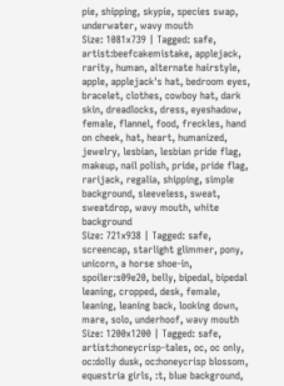pie, shipping, skypie, species swap, underwater, wavy mouth
Size: 1081x739 | Tagged: safe, artist:beefcakemistake, applejack, rarity, human, alternate hairstyle, apple, applejack's hat, bedroom eyes, bracelet, clothes, cowboy hat, dark skin, dreadlocks, dress, eyeshadow, female, flannel, food, freckles, hand on cheek, hat, heart, humanized, jewelry, lesbian, lesbian pride flag, makeup, nail polish, pride, pride flag, rarijack, regalia, shipping, simple background, sleeveless, sweat, sweatdrop, wavy mouth, white background
Size: 721x938 | Tagged: safe, screencap, starlight glimmer, pony, unicorn, a horse shoe-in, spoiler:s09e20, belly, bipedal, bipedal leaning, cropped, desk, female, leaning, leaning back, looking down, mare, solo, underhoof, wavy mouth
Size: 1200x1200 | Tagged: safe, artist:honeycrisp-tales, oc, oc only, oc:dolly dusk, oc:honeycrisp blossom, equestria girls, :t, blue background,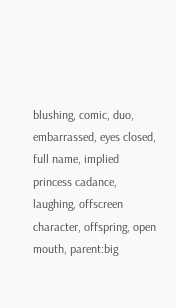blushing, comic, duo, embarrassed, eyes closed, full name, implied princess cadance, laughing, offscreen character, offspring, open mouth, parent:big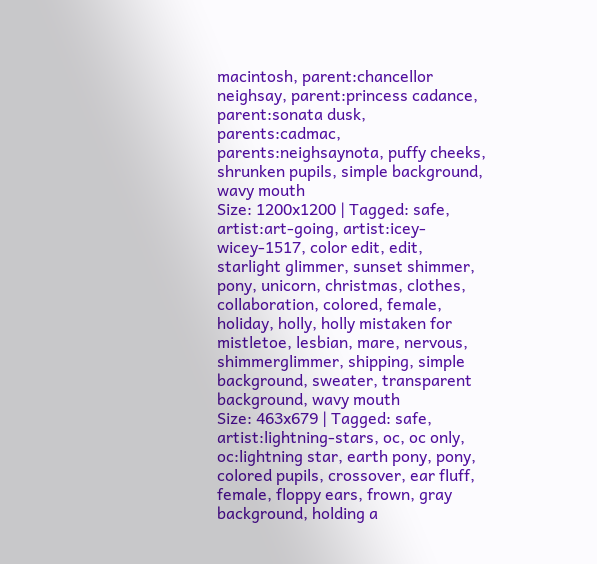macintosh, parent:chancellor neighsay, parent:princess cadance, parent:sonata dusk, parents:cadmac, parents:neighsaynota, puffy cheeks, shrunken pupils, simple background, wavy mouth
Size: 1200x1200 | Tagged: safe, artist:art-going, artist:icey-wicey-1517, color edit, edit, starlight glimmer, sunset shimmer, pony, unicorn, christmas, clothes, collaboration, colored, female, holiday, holly, holly mistaken for mistletoe, lesbian, mare, nervous, shimmerglimmer, shipping, simple background, sweater, transparent background, wavy mouth
Size: 463x679 | Tagged: safe, artist:lightning-stars, oc, oc only, oc:lightning star, earth pony, pony, colored pupils, crossover, ear fluff, female, floppy ears, frown, gray background, holding a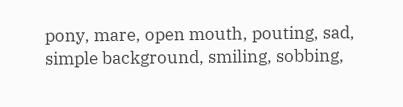pony, mare, open mouth, pouting, sad, simple background, smiling, sobbing,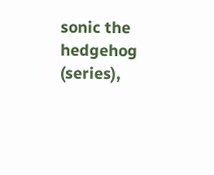sonic the hedgehog (series),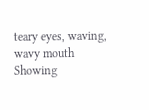teary eyes, waving, wavy mouth
Showing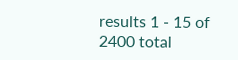results 1 - 15 of 2400 total